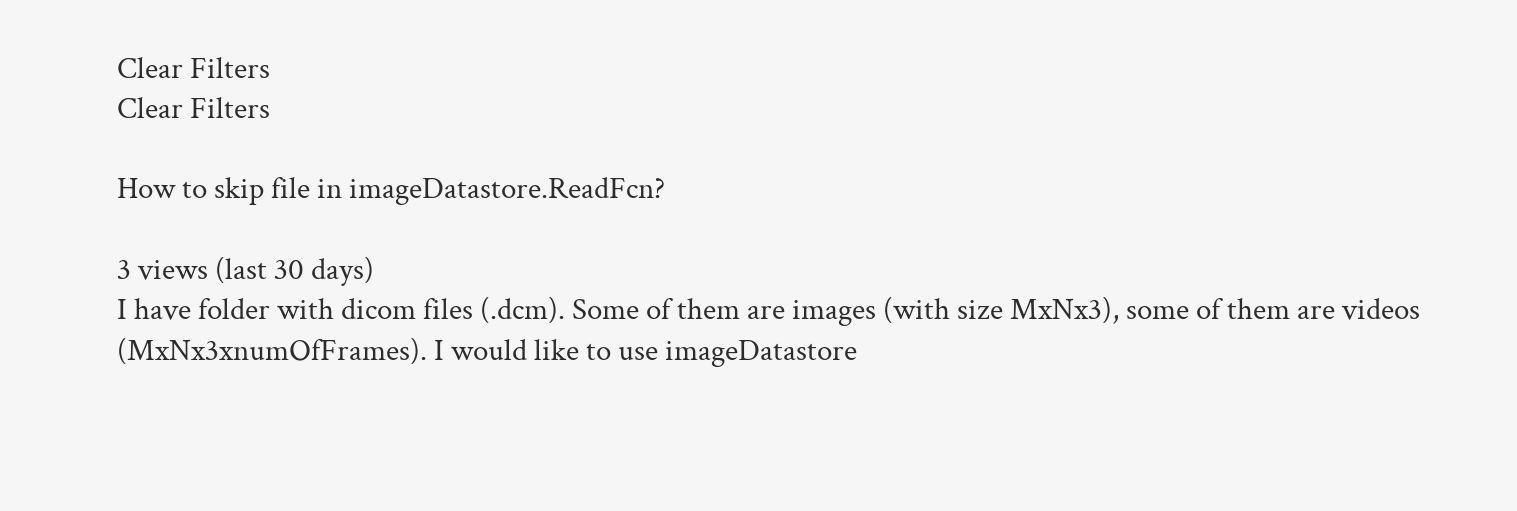Clear Filters
Clear Filters

How to skip file in imageDatastore.ReadFcn?

3 views (last 30 days)
I have folder with dicom files (.dcm). Some of them are images (with size MxNx3), some of them are videos (MxNx3xnumOfFrames). I would like to use imageDatastore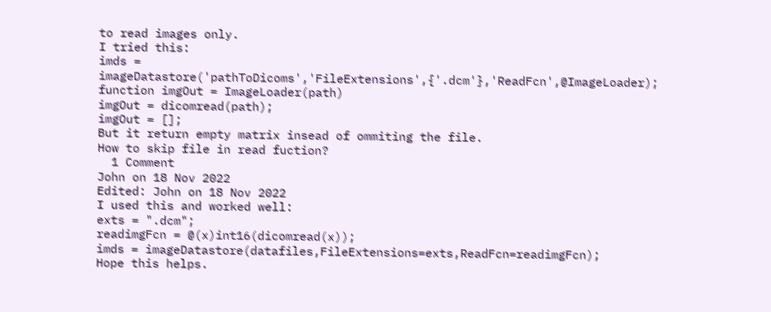to read images only.
I tried this:
imds = imageDatastore('pathToDicoms','FileExtensions',{'.dcm'},'ReadFcn',@ImageLoader);
function imgOut = ImageLoader(path)
imgOut = dicomread(path);
imgOut = [];
But it return empty matrix insead of ommiting the file.
How to skip file in read fuction?
  1 Comment
John on 18 Nov 2022
Edited: John on 18 Nov 2022
I used this and worked well:
exts = ".dcm";
readimgFcn = @(x)int16(dicomread(x));
imds = imageDatastore(datafiles,FileExtensions=exts,ReadFcn=readimgFcn);
Hope this helps.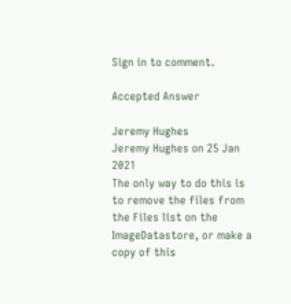Sign in to comment.

Accepted Answer

Jeremy Hughes
Jeremy Hughes on 25 Jan 2021
The only way to do this is to remove the files from the Files list on the ImageDatastore, or make a copy of this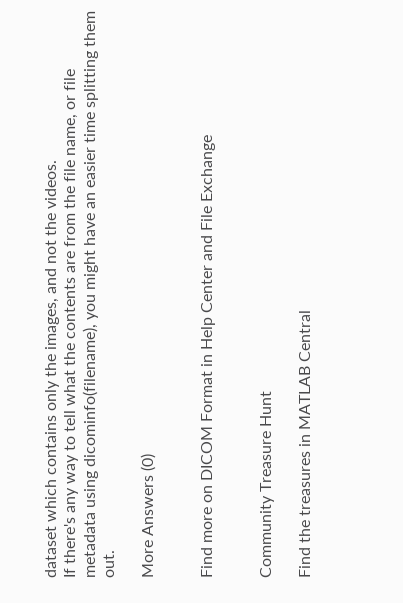dataset which contains only the images, and not the videos.
If there's any way to tell what the contents are from the file name, or file metadata using dicominfo(filename), you might have an easier time splitting them out.

More Answers (0)


Find more on DICOM Format in Help Center and File Exchange


Community Treasure Hunt

Find the treasures in MATLAB Central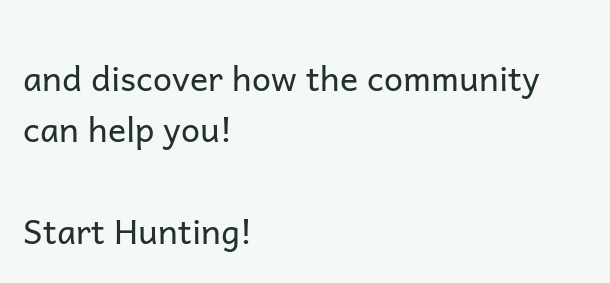and discover how the community can help you!

Start Hunting!